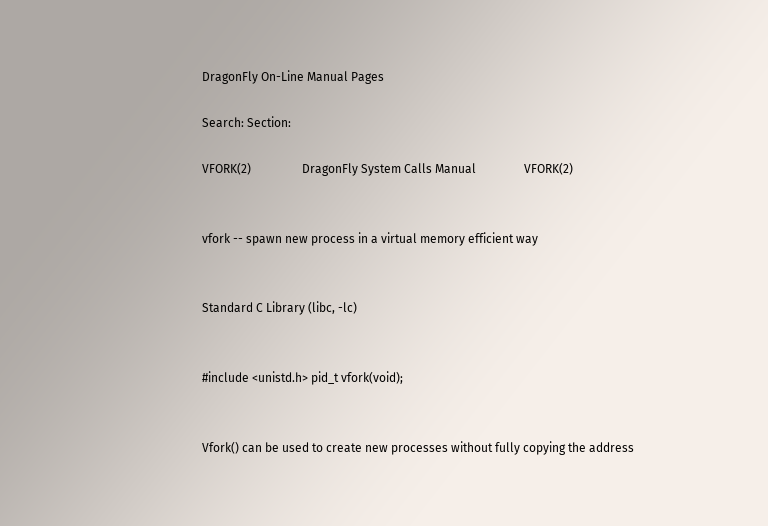DragonFly On-Line Manual Pages

Search: Section:

VFORK(2)                 DragonFly System Calls Manual                VFORK(2)


vfork -- spawn new process in a virtual memory efficient way


Standard C Library (libc, -lc)


#include <unistd.h> pid_t vfork(void);


Vfork() can be used to create new processes without fully copying the address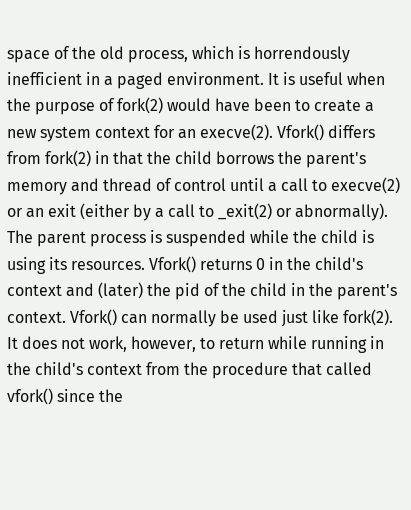space of the old process, which is horrendously inefficient in a paged environment. It is useful when the purpose of fork(2) would have been to create a new system context for an execve(2). Vfork() differs from fork(2) in that the child borrows the parent's memory and thread of control until a call to execve(2) or an exit (either by a call to _exit(2) or abnormally). The parent process is suspended while the child is using its resources. Vfork() returns 0 in the child's context and (later) the pid of the child in the parent's context. Vfork() can normally be used just like fork(2). It does not work, however, to return while running in the child's context from the procedure that called vfork() since the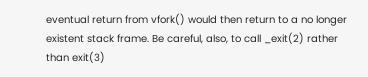eventual return from vfork() would then return to a no longer existent stack frame. Be careful, also, to call _exit(2) rather than exit(3)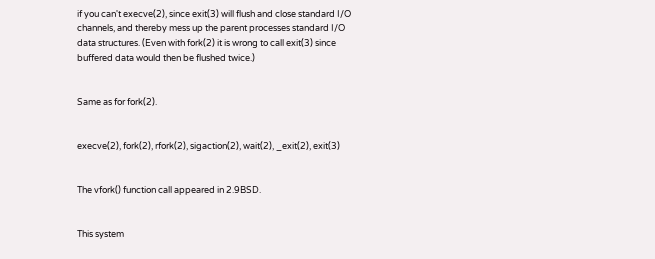if you can't execve(2), since exit(3) will flush and close standard I/O channels, and thereby mess up the parent processes standard I/O data structures. (Even with fork(2) it is wrong to call exit(3) since buffered data would then be flushed twice.)


Same as for fork(2).


execve(2), fork(2), rfork(2), sigaction(2), wait(2), _exit(2), exit(3)


The vfork() function call appeared in 2.9BSD.


This system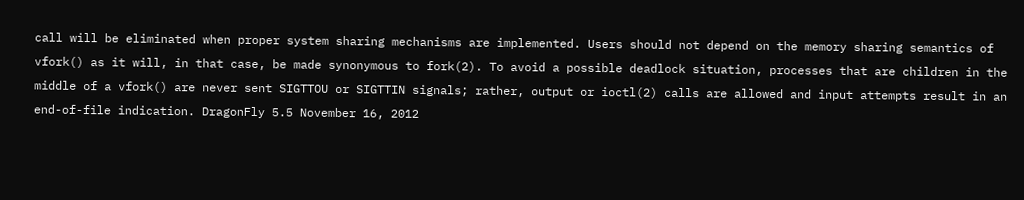call will be eliminated when proper system sharing mechanisms are implemented. Users should not depend on the memory sharing semantics of vfork() as it will, in that case, be made synonymous to fork(2). To avoid a possible deadlock situation, processes that are children in the middle of a vfork() are never sent SIGTTOU or SIGTTIN signals; rather, output or ioctl(2) calls are allowed and input attempts result in an end-of-file indication. DragonFly 5.5 November 16, 2012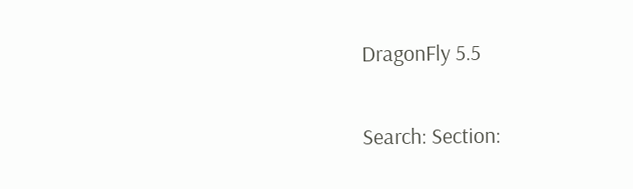DragonFly 5.5

Search: Section: